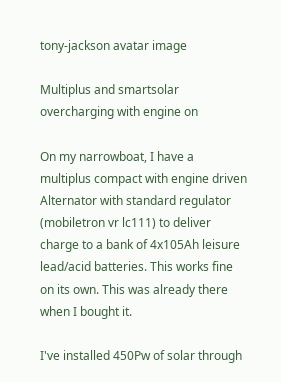tony-jackson avatar image

Multiplus and smartsolar overcharging with engine on

On my narrowboat, I have a multiplus compact with engine driven Alternator with standard regulator (mobiletron vr lc111) to deliver charge to a bank of 4x105Ah leisure lead/acid batteries. This works fine on its own. This was already there when I bought it.

I've installed 450Pw of solar through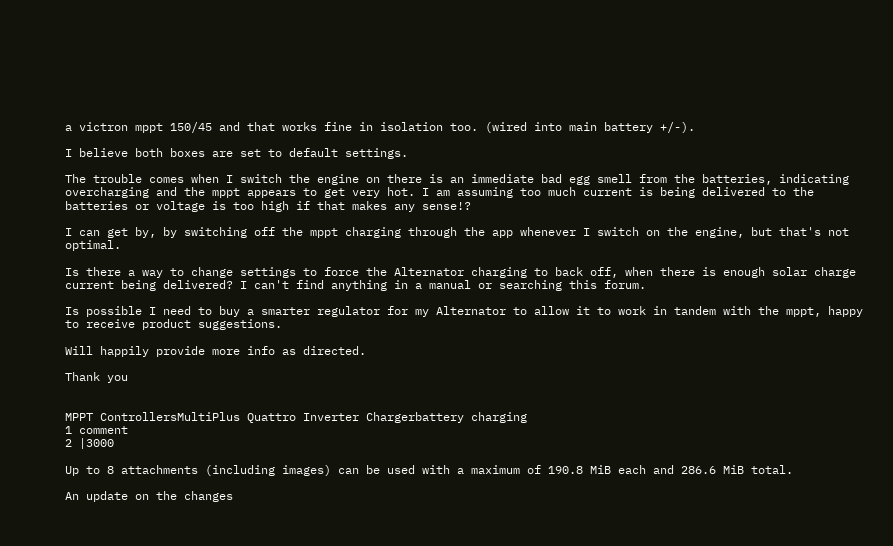a victron mppt 150/45 and that works fine in isolation too. (wired into main battery +/-).

I believe both boxes are set to default settings.

The trouble comes when I switch the engine on there is an immediate bad egg smell from the batteries, indicating overcharging and the mppt appears to get very hot. I am assuming too much current is being delivered to the batteries or voltage is too high if that makes any sense!?

I can get by, by switching off the mppt charging through the app whenever I switch on the engine, but that's not optimal.

Is there a way to change settings to force the Alternator charging to back off, when there is enough solar charge current being delivered? I can't find anything in a manual or searching this forum.

Is possible I need to buy a smarter regulator for my Alternator to allow it to work in tandem with the mppt, happy to receive product suggestions.

Will happily provide more info as directed.

Thank you


MPPT ControllersMultiPlus Quattro Inverter Chargerbattery charging
1 comment
2 |3000

Up to 8 attachments (including images) can be used with a maximum of 190.8 MiB each and 286.6 MiB total.

An update on the changes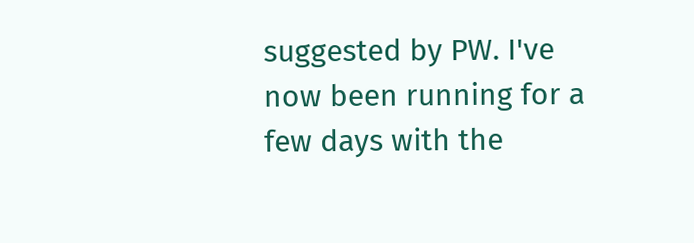suggested by PW. I've now been running for a few days with the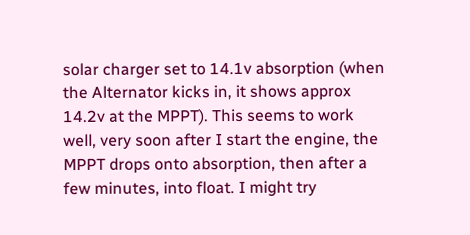solar charger set to 14.1v absorption (when the Alternator kicks in, it shows approx 14.2v at the MPPT). This seems to work well, very soon after I start the engine, the MPPT drops onto absorption, then after a few minutes, into float. I might try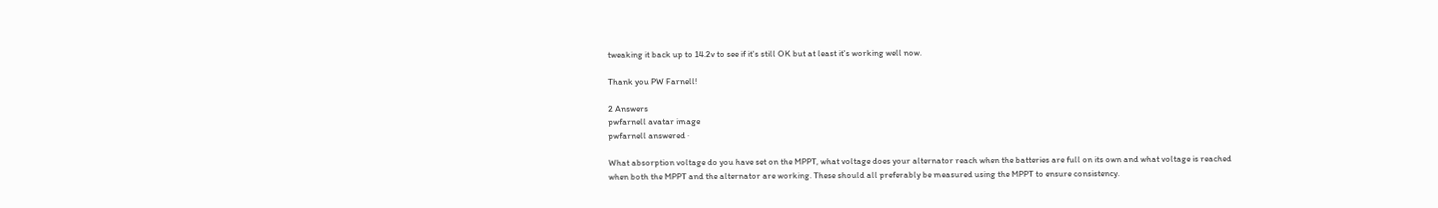tweaking it back up to 14.2v to see if it's still OK but at least it's working well now.

Thank you PW Farnell!

2 Answers
pwfarnell avatar image
pwfarnell answered ·

What absorption voltage do you have set on the MPPT, what voltage does your alternator reach when the batteries are full on its own and what voltage is reached when both the MPPT and the alternator are working. These should all preferably be measured using the MPPT to ensure consistency.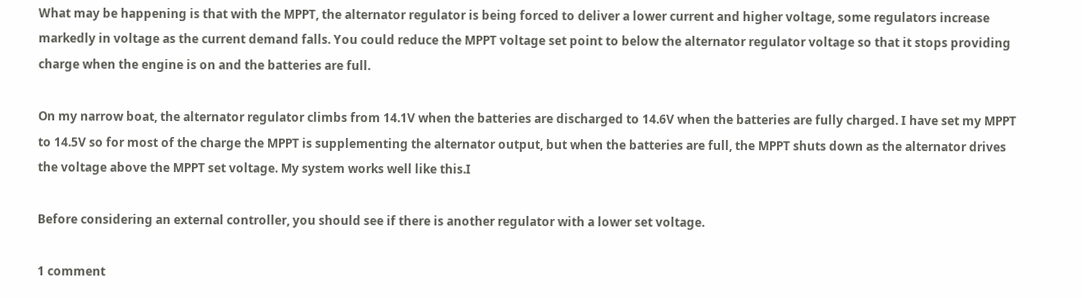What may be happening is that with the MPPT, the alternator regulator is being forced to deliver a lower current and higher voltage, some regulators increase markedly in voltage as the current demand falls. You could reduce the MPPT voltage set point to below the alternator regulator voltage so that it stops providing charge when the engine is on and the batteries are full.

On my narrow boat, the alternator regulator climbs from 14.1V when the batteries are discharged to 14.6V when the batteries are fully charged. I have set my MPPT to 14.5V so for most of the charge the MPPT is supplementing the alternator output, but when the batteries are full, the MPPT shuts down as the alternator drives the voltage above the MPPT set voltage. My system works well like this.I

Before considering an external controller, you should see if there is another regulator with a lower set voltage.

1 comment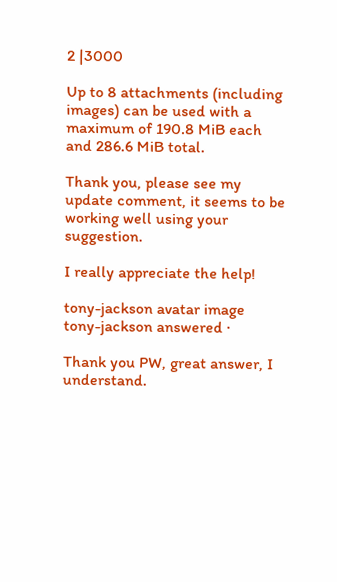2 |3000

Up to 8 attachments (including images) can be used with a maximum of 190.8 MiB each and 286.6 MiB total.

Thank you, please see my update comment, it seems to be working well using your suggestion.

I really appreciate the help!

tony-jackson avatar image
tony-jackson answered ·

Thank you PW, great answer, I understand.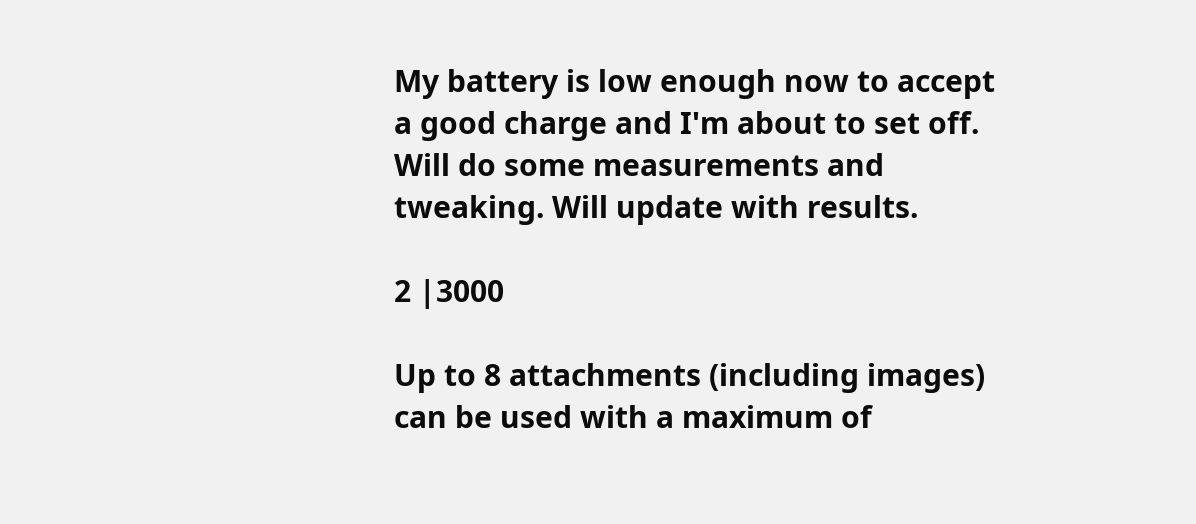My battery is low enough now to accept a good charge and I'm about to set off. Will do some measurements and tweaking. Will update with results.

2 |3000

Up to 8 attachments (including images) can be used with a maximum of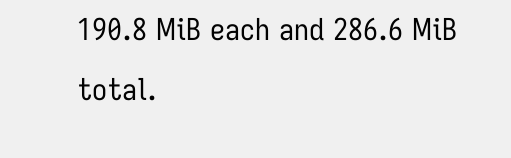190.8 MiB each and 286.6 MiB total.